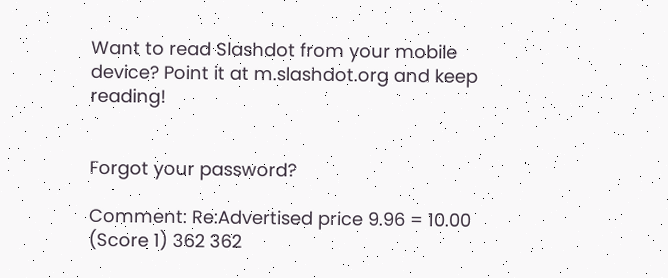Want to read Slashdot from your mobile device? Point it at m.slashdot.org and keep reading!


Forgot your password?

Comment: Re:Advertised price 9.96 = 10.00 (Score 1) 362 362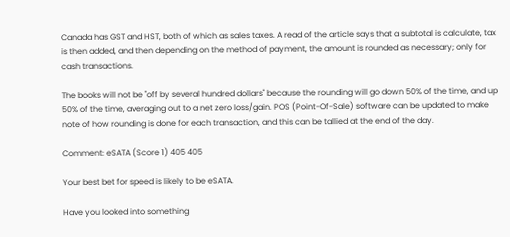Canada has GST and HST, both of which as sales taxes. A read of the article says that a subtotal is calculate, tax is then added, and then depending on the method of payment, the amount is rounded as necessary; only for cash transactions.

The books will not be "off by several hundred dollars" because the rounding will go down 50% of the time, and up 50% of the time, averaging out to a net zero loss/gain. POS (Point-Of-Sale) software can be updated to make note of how rounding is done for each transaction, and this can be tallied at the end of the day.

Comment: eSATA (Score 1) 405 405

Your best bet for speed is likely to be eSATA.

Have you looked into something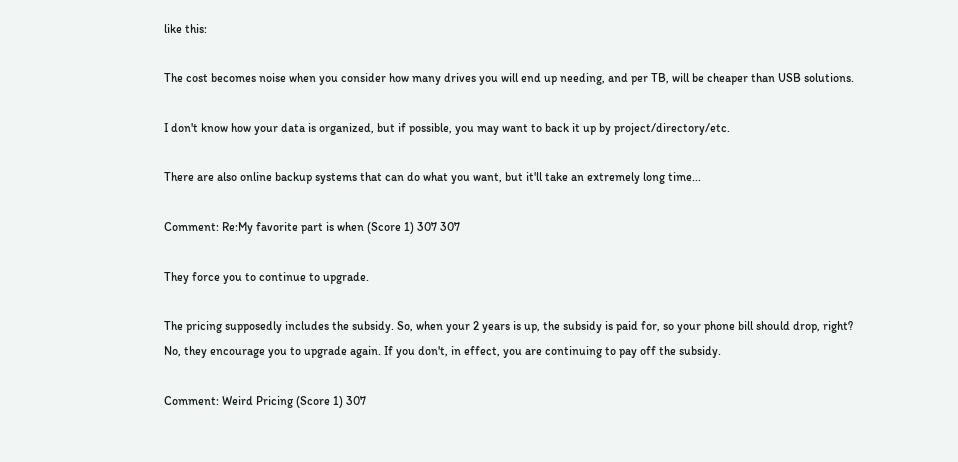like this:

The cost becomes noise when you consider how many drives you will end up needing, and per TB, will be cheaper than USB solutions.

I don't know how your data is organized, but if possible, you may want to back it up by project/directory/etc.

There are also online backup systems that can do what you want, but it'll take an extremely long time...

Comment: Re:My favorite part is when (Score 1) 307 307

They force you to continue to upgrade.

The pricing supposedly includes the subsidy. So, when your 2 years is up, the subsidy is paid for, so your phone bill should drop, right?
No, they encourage you to upgrade again. If you don't, in effect, you are continuing to pay off the subsidy.

Comment: Weird Pricing (Score 1) 307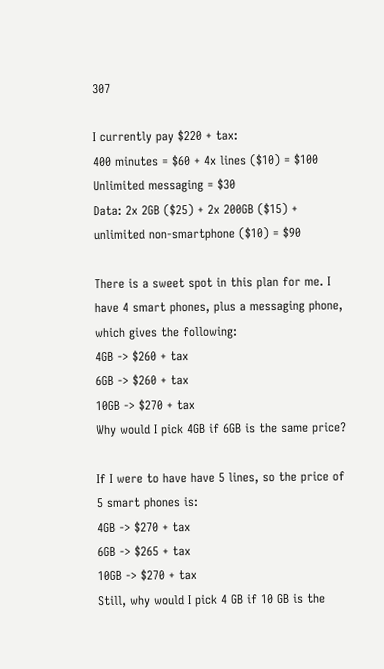307

I currently pay $220 + tax:
400 minutes = $60 + 4x lines ($10) = $100
Unlimited messaging = $30
Data: 2x 2GB ($25) + 2x 200GB ($15) + unlimited non-smartphone ($10) = $90

There is a sweet spot in this plan for me. I have 4 smart phones, plus a messaging phone, which gives the following:
4GB -> $260 + tax
6GB -> $260 + tax
10GB -> $270 + tax
Why would I pick 4GB if 6GB is the same price?

If I were to have have 5 lines, so the price of 5 smart phones is:
4GB -> $270 + tax
6GB -> $265 + tax
10GB -> $270 + tax
Still, why would I pick 4 GB if 10 GB is the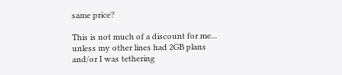same price?

This is not much of a discount for me... unless my other lines had 2GB plans and/or I was tethering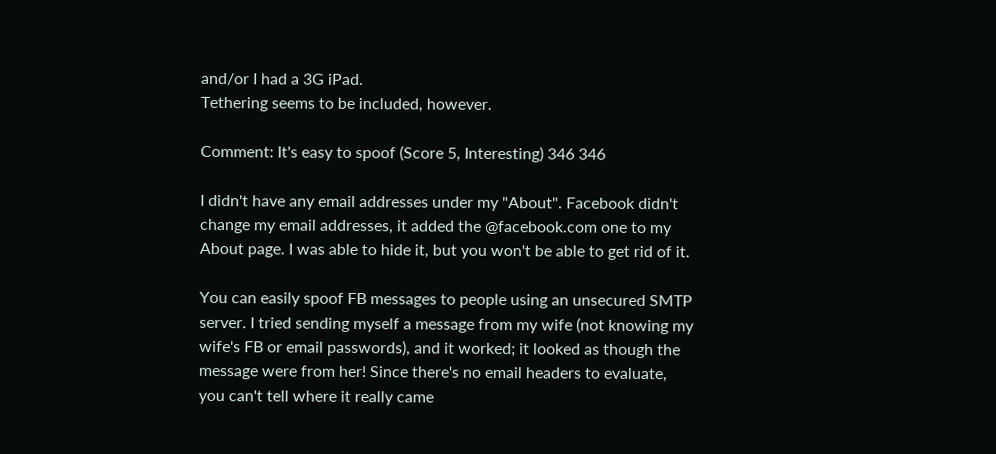and/or I had a 3G iPad.
Tethering seems to be included, however.

Comment: It's easy to spoof (Score 5, Interesting) 346 346

I didn't have any email addresses under my "About". Facebook didn't change my email addresses, it added the @facebook.com one to my About page. I was able to hide it, but you won't be able to get rid of it.

You can easily spoof FB messages to people using an unsecured SMTP server. I tried sending myself a message from my wife (not knowing my wife's FB or email passwords), and it worked; it looked as though the message were from her! Since there's no email headers to evaluate, you can't tell where it really came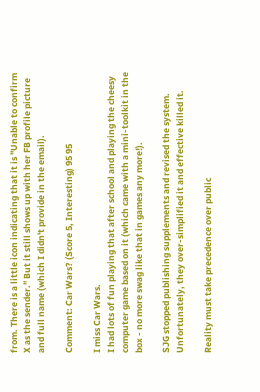from. There is a little icon indicating that it is "Unable to confirm X as the sender." But it still shows up with her FB profile picture and full name (which I didn't provide in the email).

Comment: Car Wars? (Score 5, Interesting) 95 95

I miss Car Wars.
I had lots of fun playing that after school and playing the cheesy computer game based on it (which came with a mini-toolkit in the box - no more swag like that in games any more!).

SJG stopped publishing supplements and revised the system. Unfortunately, they over-simplified it and effective killed it.

Reality must take precedence over public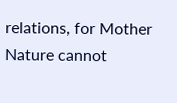relations, for Mother Nature cannot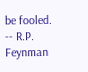be fooled. -- R.P. Feynman